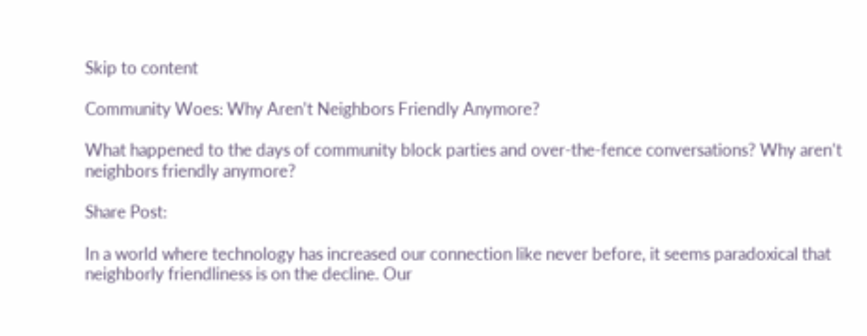Skip to content

Community Woes: Why Aren’t Neighbors Friendly Anymore?

What happened to the days of community block parties and over-the-fence conversations? Why aren’t neighbors friendly anymore?

Share Post:

In a world where technology has increased our connection like never before, it seems paradoxical that neighborly friendliness is on the decline. Our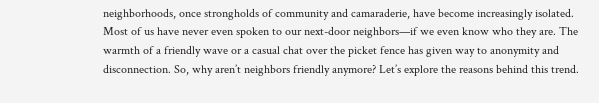neighborhoods, once strongholds of community and camaraderie, have become increasingly isolated. Most of us have never even spoken to our next-door neighbors—if we even know who they are. The warmth of a friendly wave or a casual chat over the picket fence has given way to anonymity and disconnection. So, why aren’t neighbors friendly anymore? Let’s explore the reasons behind this trend.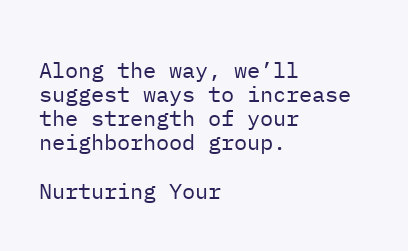Along the way, we’ll suggest ways to increase the strength of your neighborhood group.

Nurturing Your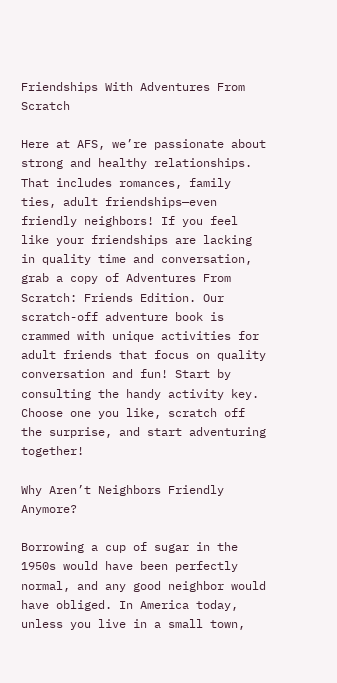Friendships With Adventures From Scratch

Here at AFS, we’re passionate about strong and healthy relationships. That includes romances, family ties, adult friendships—even friendly neighbors! If you feel like your friendships are lacking in quality time and conversation, grab a copy of Adventures From Scratch: Friends Edition. Our scratch-off adventure book is crammed with unique activities for adult friends that focus on quality conversation and fun! Start by consulting the handy activity key. Choose one you like, scratch off the surprise, and start adventuring together!

Why Aren’t Neighbors Friendly Anymore?

Borrowing a cup of sugar in the 1950s would have been perfectly normal, and any good neighbor would have obliged. In America today, unless you live in a small town,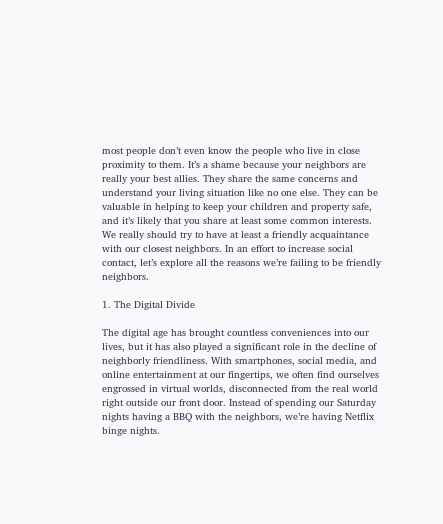most people don’t even know the people who live in close proximity to them. It’s a shame because your neighbors are really your best allies. They share the same concerns and understand your living situation like no one else. They can be valuable in helping to keep your children and property safe, and it’s likely that you share at least some common interests. We really should try to have at least a friendly acquaintance with our closest neighbors. In an effort to increase social contact, let’s explore all the reasons we’re failing to be friendly neighbors.

1. The Digital Divide

The digital age has brought countless conveniences into our lives, but it has also played a significant role in the decline of neighborly friendliness. With smartphones, social media, and online entertainment at our fingertips, we often find ourselves engrossed in virtual worlds, disconnected from the real world right outside our front door. Instead of spending our Saturday nights having a BBQ with the neighbors, we’re having Netflix binge nights.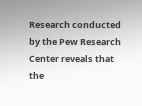Research conducted by the Pew Research Center reveals that the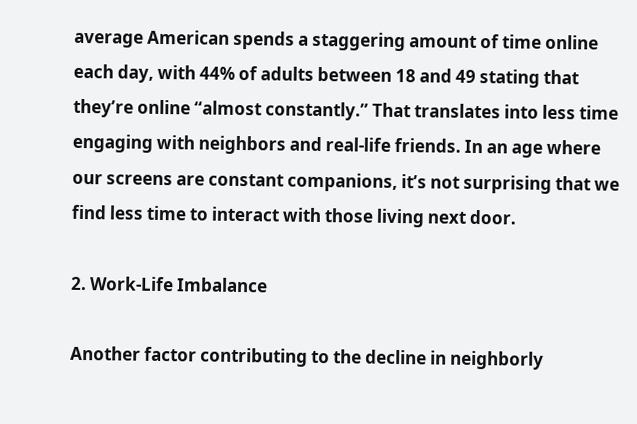average American spends a staggering amount of time online each day, with 44% of adults between 18 and 49 stating that they’re online “almost constantly.” That translates into less time engaging with neighbors and real-life friends. In an age where our screens are constant companions, it’s not surprising that we find less time to interact with those living next door.

2. Work-Life Imbalance

Another factor contributing to the decline in neighborly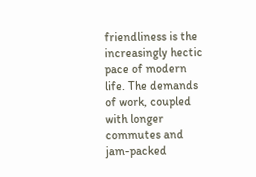friendliness is the increasingly hectic pace of modern life. The demands of work, coupled with longer commutes and jam-packed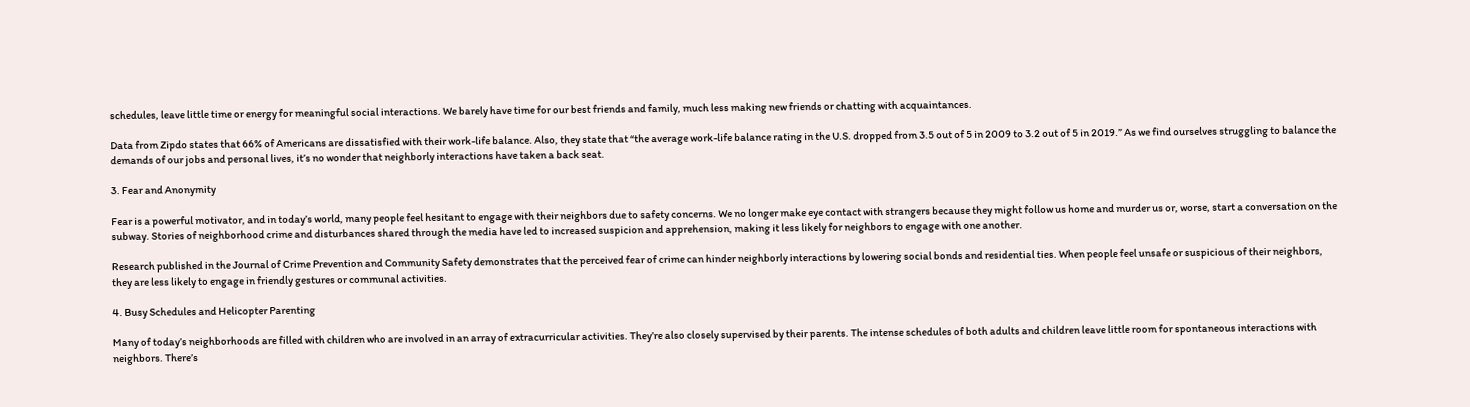schedules, leave little time or energy for meaningful social interactions. We barely have time for our best friends and family, much less making new friends or chatting with acquaintances.

Data from Zipdo states that 66% of Americans are dissatisfied with their work-life balance. Also, they state that “the average work-life balance rating in the U.S. dropped from 3.5 out of 5 in 2009 to 3.2 out of 5 in 2019.” As we find ourselves struggling to balance the demands of our jobs and personal lives, it’s no wonder that neighborly interactions have taken a back seat.

3. Fear and Anonymity

Fear is a powerful motivator, and in today’s world, many people feel hesitant to engage with their neighbors due to safety concerns. We no longer make eye contact with strangers because they might follow us home and murder us or, worse, start a conversation on the subway. Stories of neighborhood crime and disturbances shared through the media have led to increased suspicion and apprehension, making it less likely for neighbors to engage with one another.

Research published in the Journal of Crime Prevention and Community Safety demonstrates that the perceived fear of crime can hinder neighborly interactions by lowering social bonds and residential ties. When people feel unsafe or suspicious of their neighbors, they are less likely to engage in friendly gestures or communal activities.

4. Busy Schedules and Helicopter Parenting

Many of today’s neighborhoods are filled with children who are involved in an array of extracurricular activities. They’re also closely supervised by their parents. The intense schedules of both adults and children leave little room for spontaneous interactions with neighbors. There’s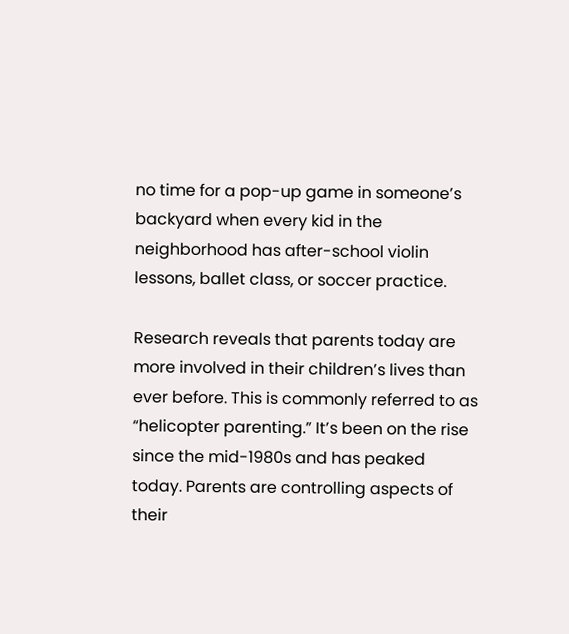no time for a pop-up game in someone’s backyard when every kid in the neighborhood has after-school violin lessons, ballet class, or soccer practice.

Research reveals that parents today are more involved in their children’s lives than ever before. This is commonly referred to as “helicopter parenting.” It’s been on the rise since the mid-1980s and has peaked today. Parents are controlling aspects of their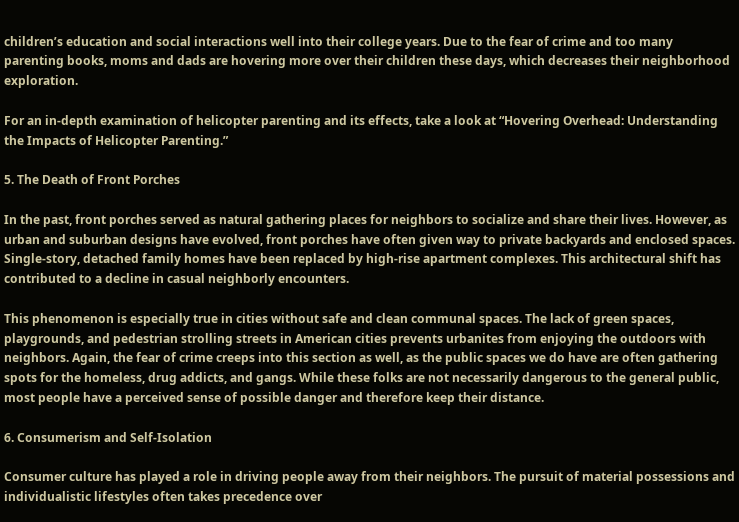children’s education and social interactions well into their college years. Due to the fear of crime and too many parenting books, moms and dads are hovering more over their children these days, which decreases their neighborhood exploration.

For an in-depth examination of helicopter parenting and its effects, take a look at “Hovering Overhead: Understanding the Impacts of Helicopter Parenting.”

5. The Death of Front Porches

In the past, front porches served as natural gathering places for neighbors to socialize and share their lives. However, as urban and suburban designs have evolved, front porches have often given way to private backyards and enclosed spaces. Single-story, detached family homes have been replaced by high-rise apartment complexes. This architectural shift has contributed to a decline in casual neighborly encounters.

This phenomenon is especially true in cities without safe and clean communal spaces. The lack of green spaces, playgrounds, and pedestrian strolling streets in American cities prevents urbanites from enjoying the outdoors with neighbors. Again, the fear of crime creeps into this section as well, as the public spaces we do have are often gathering spots for the homeless, drug addicts, and gangs. While these folks are not necessarily dangerous to the general public, most people have a perceived sense of possible danger and therefore keep their distance.

6. Consumerism and Self-Isolation

Consumer culture has played a role in driving people away from their neighbors. The pursuit of material possessions and individualistic lifestyles often takes precedence over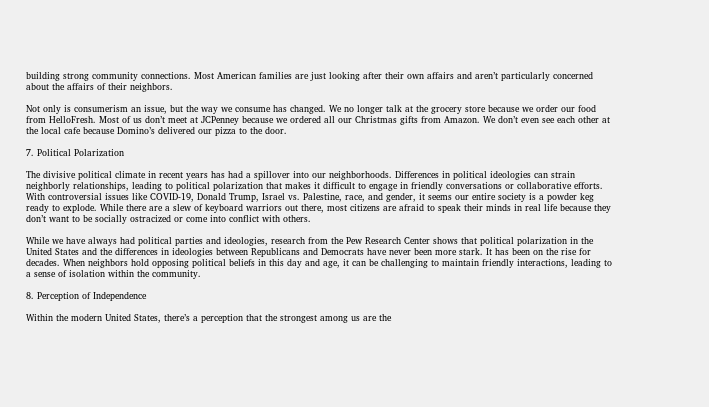building strong community connections. Most American families are just looking after their own affairs and aren’t particularly concerned about the affairs of their neighbors.

Not only is consumerism an issue, but the way we consume has changed. We no longer talk at the grocery store because we order our food from HelloFresh. Most of us don’t meet at JCPenney because we ordered all our Christmas gifts from Amazon. We don’t even see each other at the local cafe because Domino’s delivered our pizza to the door.

7. Political Polarization

The divisive political climate in recent years has had a spillover into our neighborhoods. Differences in political ideologies can strain neighborly relationships, leading to political polarization that makes it difficult to engage in friendly conversations or collaborative efforts. With controversial issues like COVID-19, Donald Trump, Israel vs. Palestine, race, and gender, it seems our entire society is a powder keg ready to explode. While there are a slew of keyboard warriors out there, most citizens are afraid to speak their minds in real life because they don’t want to be socially ostracized or come into conflict with others.

While we have always had political parties and ideologies, research from the Pew Research Center shows that political polarization in the United States and the differences in ideologies between Republicans and Democrats have never been more stark. It has been on the rise for decades. When neighbors hold opposing political beliefs in this day and age, it can be challenging to maintain friendly interactions, leading to a sense of isolation within the community.

8. Perception of Independence

Within the modern United States, there’s a perception that the strongest among us are the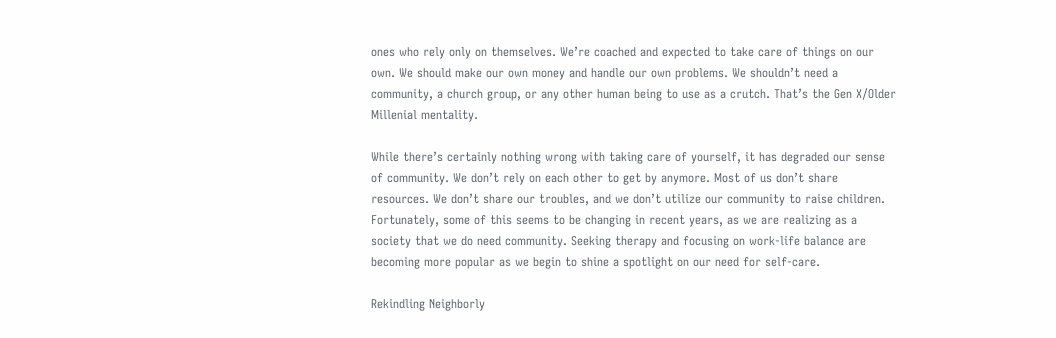ones who rely only on themselves. We’re coached and expected to take care of things on our own. We should make our own money and handle our own problems. We shouldn’t need a community, a church group, or any other human being to use as a crutch. That’s the Gen X/Older Millenial mentality.

While there’s certainly nothing wrong with taking care of yourself, it has degraded our sense of community. We don’t rely on each other to get by anymore. Most of us don’t share resources. We don’t share our troubles, and we don’t utilize our community to raise children. Fortunately, some of this seems to be changing in recent years, as we are realizing as a society that we do need community. Seeking therapy and focusing on work-life balance are becoming more popular as we begin to shine a spotlight on our need for self-care.

Rekindling Neighborly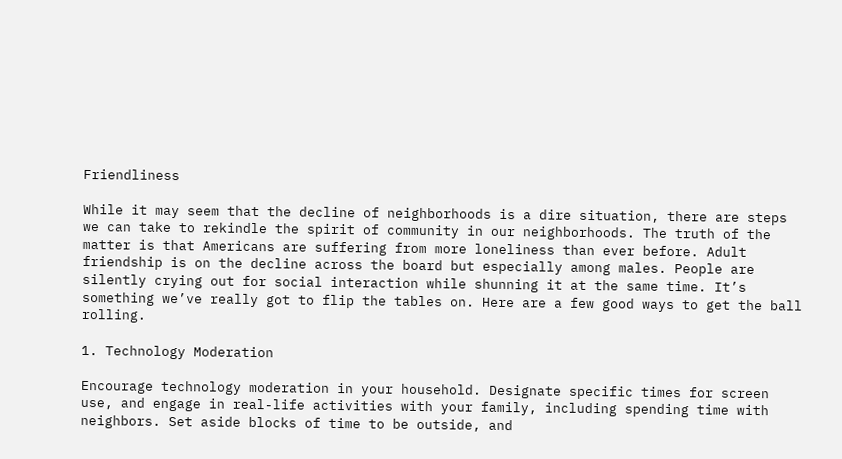Friendliness

While it may seem that the decline of neighborhoods is a dire situation, there are steps we can take to rekindle the spirit of community in our neighborhoods. The truth of the matter is that Americans are suffering from more loneliness than ever before. Adult friendship is on the decline across the board but especially among males. People are silently crying out for social interaction while shunning it at the same time. It’s something we’ve really got to flip the tables on. Here are a few good ways to get the ball rolling.

1. Technology Moderation

Encourage technology moderation in your household. Designate specific times for screen use, and engage in real-life activities with your family, including spending time with neighbors. Set aside blocks of time to be outside, and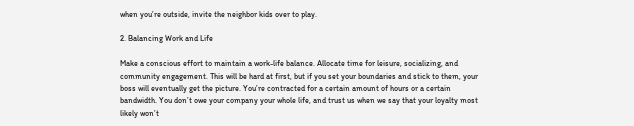when you’re outside, invite the neighbor kids over to play.

2. Balancing Work and Life

Make a conscious effort to maintain a work-life balance. Allocate time for leisure, socializing, and community engagement. This will be hard at first, but if you set your boundaries and stick to them, your boss will eventually get the picture. You’re contracted for a certain amount of hours or a certain bandwidth. You don’t owe your company your whole life, and trust us when we say that your loyalty most likely won’t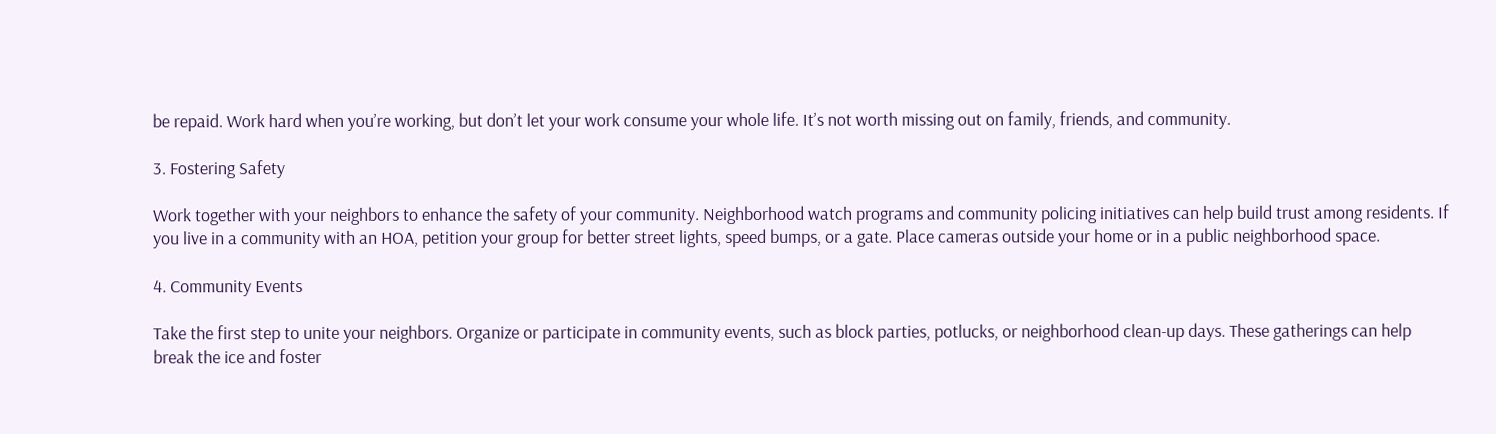be repaid. Work hard when you’re working, but don’t let your work consume your whole life. It’s not worth missing out on family, friends, and community.

3. Fostering Safety

Work together with your neighbors to enhance the safety of your community. Neighborhood watch programs and community policing initiatives can help build trust among residents. If you live in a community with an HOA, petition your group for better street lights, speed bumps, or a gate. Place cameras outside your home or in a public neighborhood space.

4. Community Events

Take the first step to unite your neighbors. Organize or participate in community events, such as block parties, potlucks, or neighborhood clean-up days. These gatherings can help break the ice and foster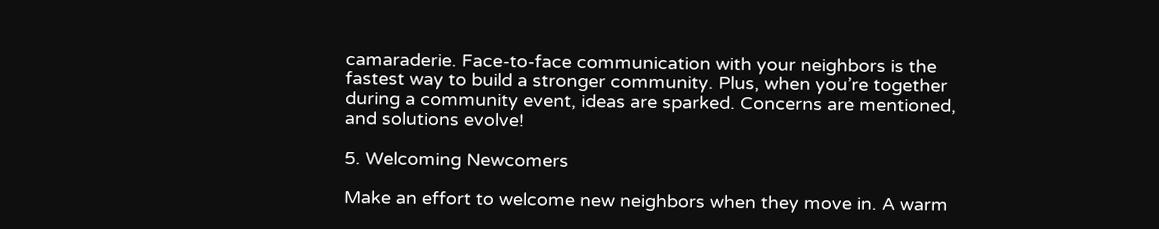camaraderie. Face-to-face communication with your neighbors is the fastest way to build a stronger community. Plus, when you’re together during a community event, ideas are sparked. Concerns are mentioned, and solutions evolve!

5. Welcoming Newcomers

Make an effort to welcome new neighbors when they move in. A warm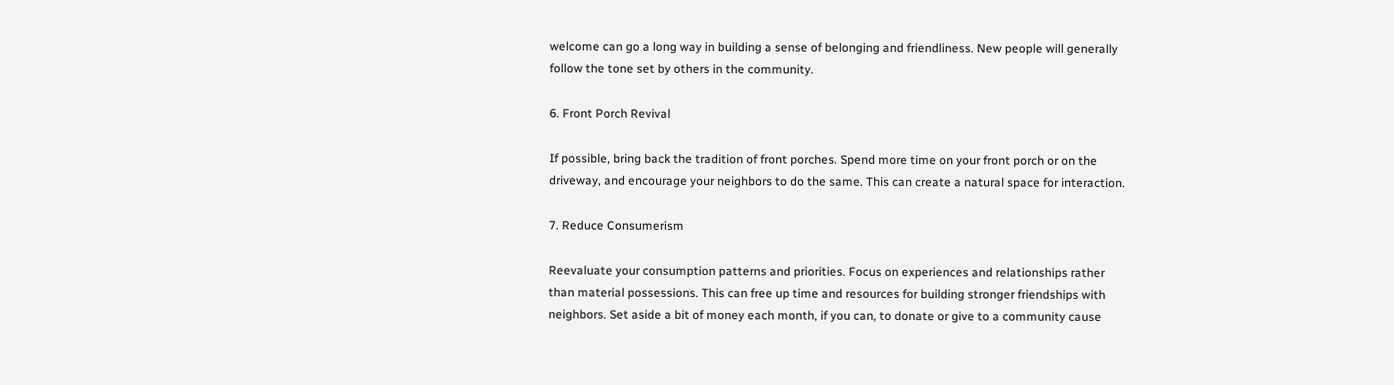welcome can go a long way in building a sense of belonging and friendliness. New people will generally follow the tone set by others in the community.

6. Front Porch Revival

If possible, bring back the tradition of front porches. Spend more time on your front porch or on the driveway, and encourage your neighbors to do the same. This can create a natural space for interaction.

7. Reduce Consumerism

Reevaluate your consumption patterns and priorities. Focus on experiences and relationships rather than material possessions. This can free up time and resources for building stronger friendships with neighbors. Set aside a bit of money each month, if you can, to donate or give to a community cause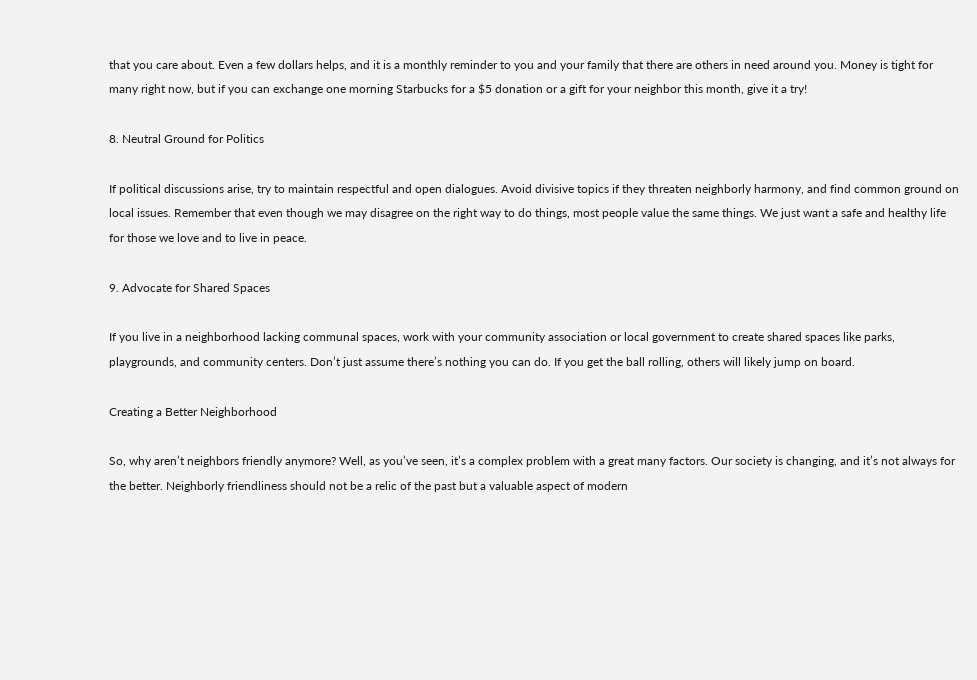that you care about. Even a few dollars helps, and it is a monthly reminder to you and your family that there are others in need around you. Money is tight for many right now, but if you can exchange one morning Starbucks for a $5 donation or a gift for your neighbor this month, give it a try!

8. Neutral Ground for Politics

If political discussions arise, try to maintain respectful and open dialogues. Avoid divisive topics if they threaten neighborly harmony, and find common ground on local issues. Remember that even though we may disagree on the right way to do things, most people value the same things. We just want a safe and healthy life for those we love and to live in peace.

9. Advocate for Shared Spaces

If you live in a neighborhood lacking communal spaces, work with your community association or local government to create shared spaces like parks, playgrounds, and community centers. Don’t just assume there’s nothing you can do. If you get the ball rolling, others will likely jump on board.

Creating a Better Neighborhood

So, why aren’t neighbors friendly anymore? Well, as you’ve seen, it’s a complex problem with a great many factors. Our society is changing, and it’s not always for the better. Neighborly friendliness should not be a relic of the past but a valuable aspect of modern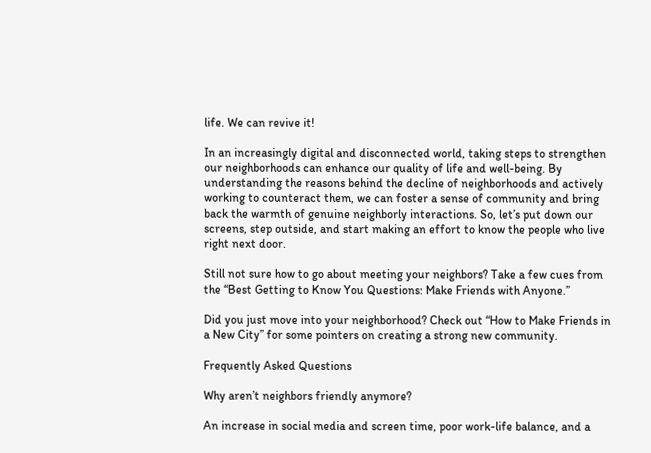life. We can revive it!

In an increasingly digital and disconnected world, taking steps to strengthen our neighborhoods can enhance our quality of life and well-being. By understanding the reasons behind the decline of neighborhoods and actively working to counteract them, we can foster a sense of community and bring back the warmth of genuine neighborly interactions. So, let’s put down our screens, step outside, and start making an effort to know the people who live right next door.

Still not sure how to go about meeting your neighbors? Take a few cues from the “Best Getting to Know You Questions: Make Friends with Anyone.”

Did you just move into your neighborhood? Check out “How to Make Friends in a New City” for some pointers on creating a strong new community.

Frequently Asked Questions

Why aren’t neighbors friendly anymore?

An increase in social media and screen time, poor work-life balance, and a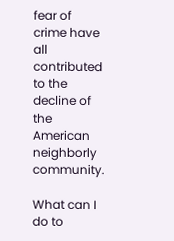fear of crime have all contributed to the decline of the American neighborly community.

What can I do to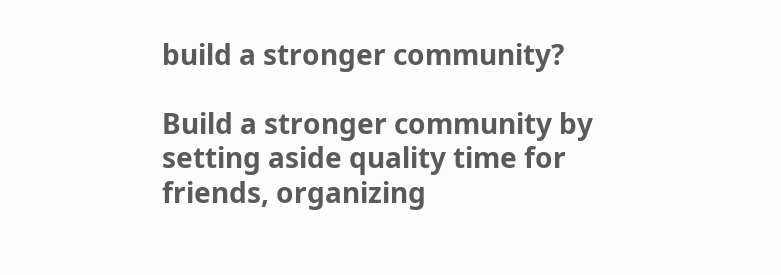build a stronger community?

Build a stronger community by setting aside quality time for friends, organizing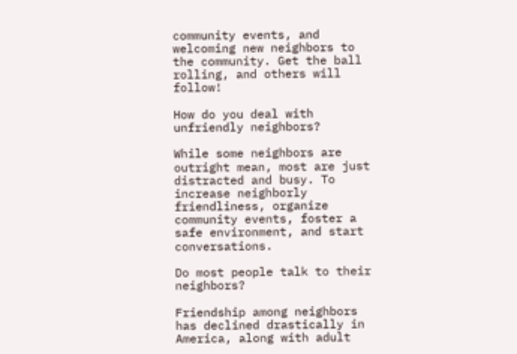community events, and welcoming new neighbors to the community. Get the ball rolling, and others will follow!

How do you deal with unfriendly neighbors?

While some neighbors are outright mean, most are just distracted and busy. To increase neighborly friendliness, organize community events, foster a safe environment, and start conversations.

Do most people talk to their neighbors?

Friendship among neighbors has declined drastically in America, along with adult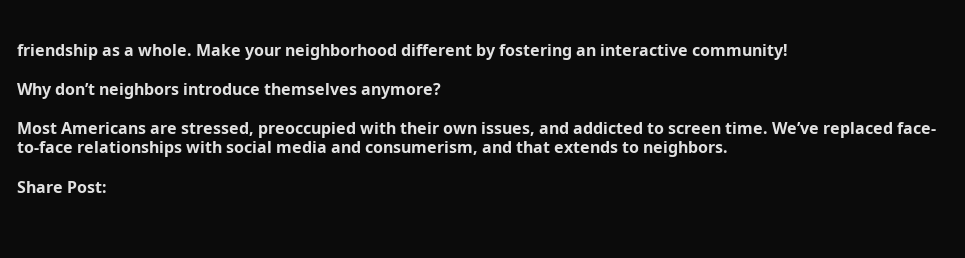friendship as a whole. Make your neighborhood different by fostering an interactive community!

Why don’t neighbors introduce themselves anymore?

Most Americans are stressed, preoccupied with their own issues, and addicted to screen time. We’ve replaced face-to-face relationships with social media and consumerism, and that extends to neighbors.

Share Post: